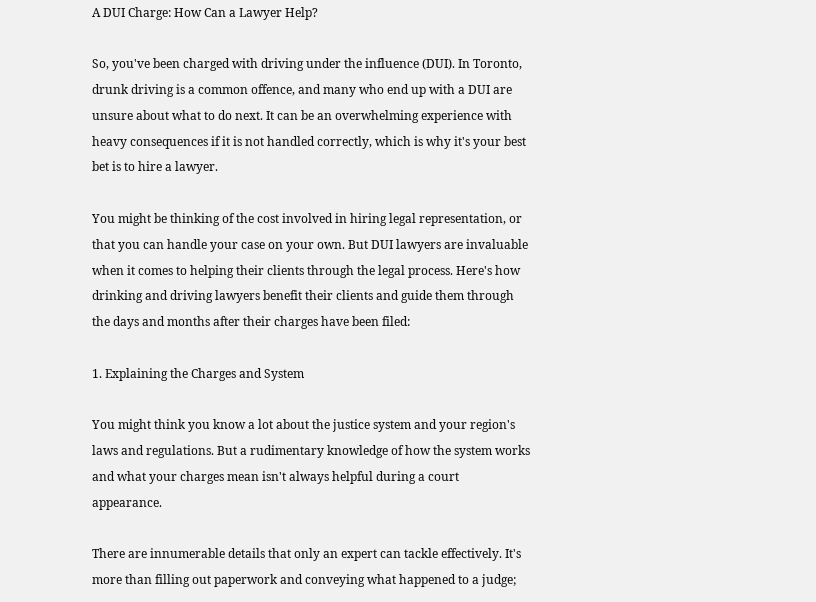A DUI Charge: How Can a Lawyer Help?

So, you've been charged with driving under the influence (DUI). In Toronto, drunk driving is a common offence, and many who end up with a DUI are unsure about what to do next. It can be an overwhelming experience with heavy consequences if it is not handled correctly, which is why it's your best bet is to hire a lawyer.

You might be thinking of the cost involved in hiring legal representation, or that you can handle your case on your own. But DUI lawyers are invaluable when it comes to helping their clients through the legal process. Here's how drinking and driving lawyers benefit their clients and guide them through the days and months after their charges have been filed:

1. Explaining the Charges and System

You might think you know a lot about the justice system and your region's laws and regulations. But a rudimentary knowledge of how the system works and what your charges mean isn't always helpful during a court appearance.

There are innumerable details that only an expert can tackle effectively. It's more than filling out paperwork and conveying what happened to a judge;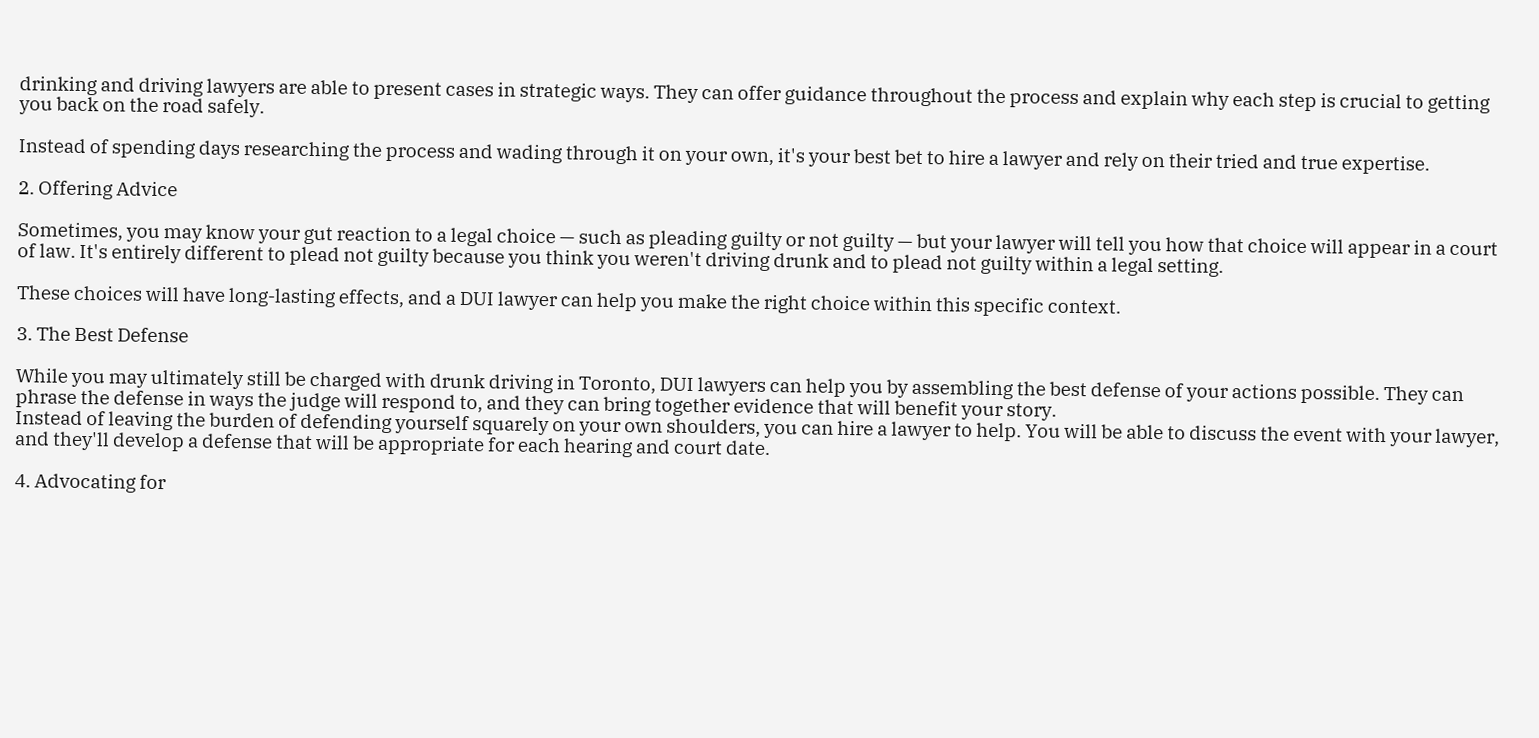drinking and driving lawyers are able to present cases in strategic ways. They can offer guidance throughout the process and explain why each step is crucial to getting you back on the road safely.

Instead of spending days researching the process and wading through it on your own, it's your best bet to hire a lawyer and rely on their tried and true expertise.

2. Offering Advice

Sometimes, you may know your gut reaction to a legal choice — such as pleading guilty or not guilty — but your lawyer will tell you how that choice will appear in a court of law. It's entirely different to plead not guilty because you think you weren't driving drunk and to plead not guilty within a legal setting.

These choices will have long-lasting effects, and a DUI lawyer can help you make the right choice within this specific context.

3. The Best Defense

While you may ultimately still be charged with drunk driving in Toronto, DUI lawyers can help you by assembling the best defense of your actions possible. They can phrase the defense in ways the judge will respond to, and they can bring together evidence that will benefit your story.
Instead of leaving the burden of defending yourself squarely on your own shoulders, you can hire a lawyer to help. You will be able to discuss the event with your lawyer, and they'll develop a defense that will be appropriate for each hearing and court date.

4. Advocating for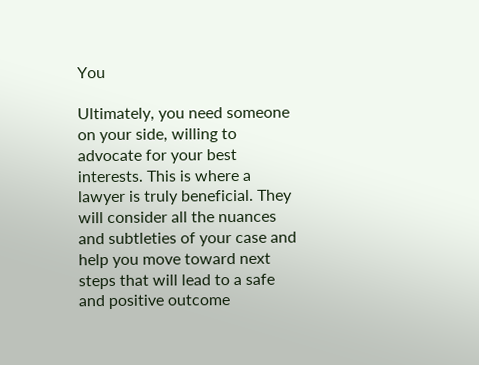You

Ultimately, you need someone on your side, willing to advocate for your best interests. This is where a lawyer is truly beneficial. They will consider all the nuances and subtleties of your case and help you move toward next steps that will lead to a safe and positive outcome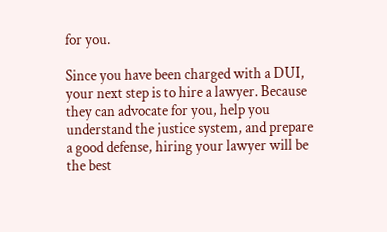for you.

Since you have been charged with a DUI, your next step is to hire a lawyer. Because they can advocate for you, help you understand the justice system, and prepare a good defense, hiring your lawyer will be the best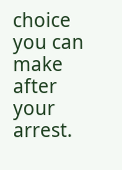choice you can make after your arrest.